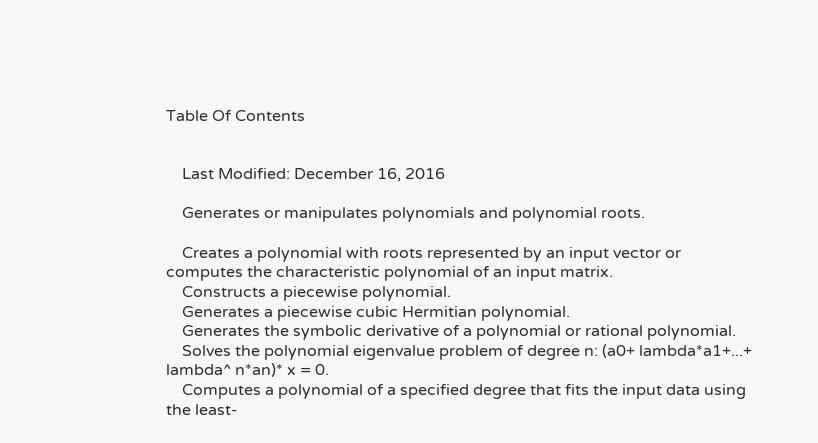Table Of Contents


    Last Modified: December 16, 2016

    Generates or manipulates polynomials and polynomial roots.

    Creates a polynomial with roots represented by an input vector or computes the characteristic polynomial of an input matrix.
    Constructs a piecewise polynomial.
    Generates a piecewise cubic Hermitian polynomial.
    Generates the symbolic derivative of a polynomial or rational polynomial.
    Solves the polynomial eigenvalue problem of degree n: (a0+ lambda*a1+...+ lambda^ n*an)* x = 0.
    Computes a polynomial of a specified degree that fits the input data using the least-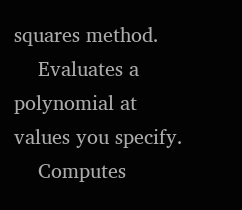squares method.
    Evaluates a polynomial at values you specify.
    Computes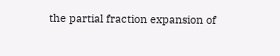the partial fraction expansion of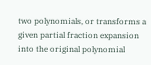two polynomials, or transforms a given partial fraction expansion into the original polynomial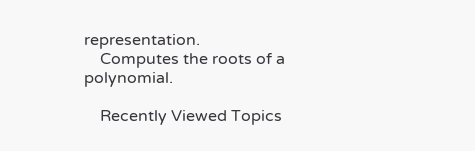representation.
    Computes the roots of a polynomial.

    Recently Viewed Topics